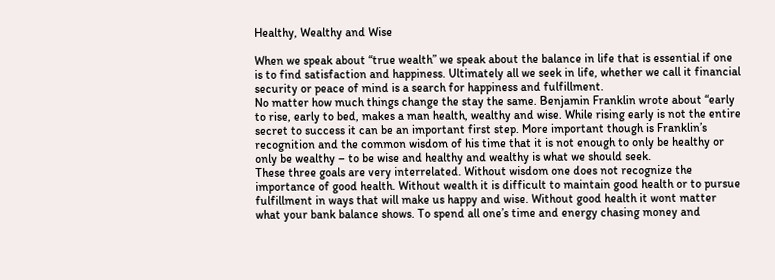Healthy, Wealthy and Wise

When we speak about “true wealth” we speak about the balance in life that is essential if one is to find satisfaction and happiness. Ultimately all we seek in life, whether we call it financial security or peace of mind is a search for happiness and fulfillment.
No matter how much things change the stay the same. Benjamin Franklin wrote about “early to rise, early to bed, makes a man health, wealthy and wise. While rising early is not the entire secret to success it can be an important first step. More important though is Franklin’s recognition and the common wisdom of his time that it is not enough to only be healthy or only be wealthy – to be wise and healthy and wealthy is what we should seek.
These three goals are very interrelated. Without wisdom one does not recognize the importance of good health. Without wealth it is difficult to maintain good health or to pursue fulfillment in ways that will make us happy and wise. Without good health it wont matter what your bank balance shows. To spend all one’s time and energy chasing money and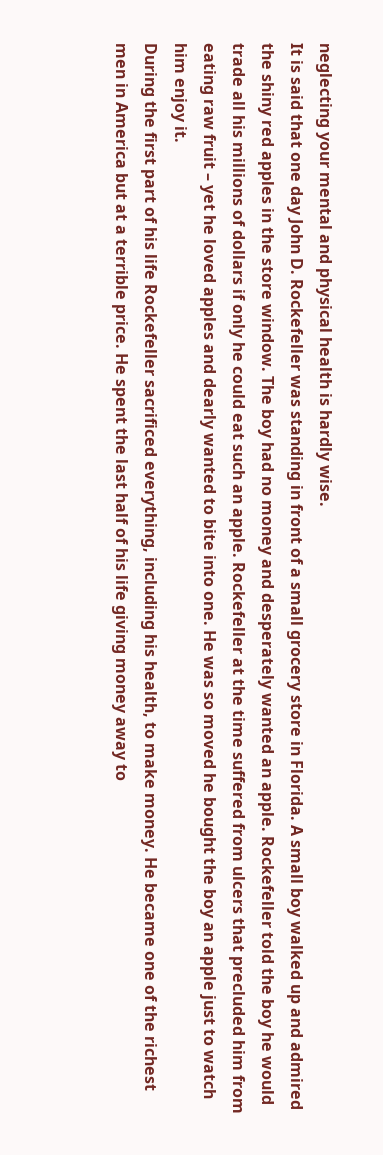neglecting your mental and physical health is hardly wise.
It is said that one day John D. Rockefeller was standing in front of a small grocery store in Florida. A small boy walked up and admired the shiny red apples in the store window. The boy had no money and desperately wanted an apple. Rockefeller told the boy he would trade all his millions of dollars if only he could eat such an apple. Rockefeller at the time suffered from ulcers that precluded him from eating raw fruit – yet he loved apples and dearly wanted to bite into one. He was so moved he bought the boy an apple just to watch him enjoy it.
During the first part of his life Rockefeller sacrificed everything, including his health, to make money. He became one of the richest men in America but at a terrible price. He spent the last half of his life giving money away to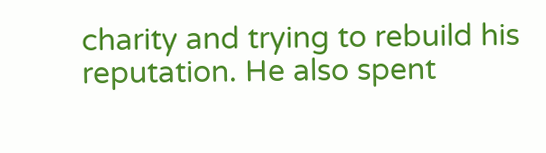charity and trying to rebuild his reputation. He also spent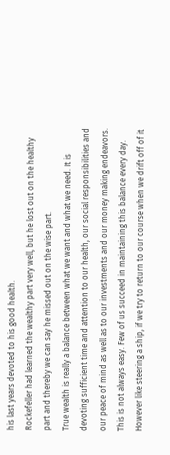his last years devoted to his good health.
Rockefeller had learned the wealthy part very well, but he lost out on the healthy part and thereby we can say he missed out on the wise part.
True wealth is really a balance between what we want and what we need. It is devoting sufficient time and attention to our health, our social responsibilities and our peace of mind as well as to our investments and our money making endeavors. This is not always easy. Few of us succeed in maintaining this balance every day. However like steering a ship, if we try to return to our course when we drift off of it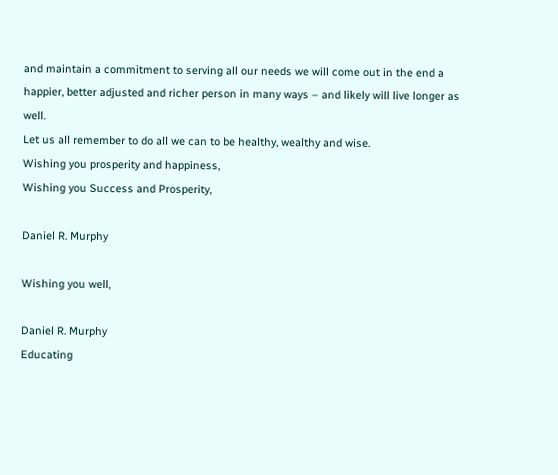and maintain a commitment to serving all our needs we will come out in the end a happier, better adjusted and richer person in many ways – and likely will live longer as well.
Let us all remember to do all we can to be healthy, wealthy and wise.
Wishing you prosperity and happiness,
Wishing you Success and Prosperity,

Daniel R. Murphy

Wishing you well,

Daniel R. Murphy
Educating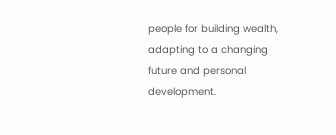people for building wealth, adapting to a changing future and personal development.